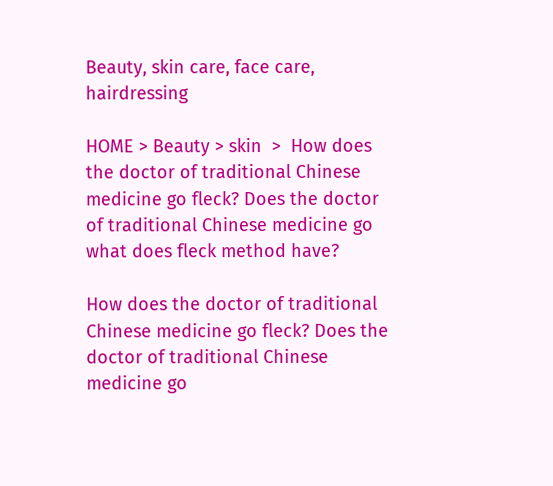Beauty, skin care, face care, hairdressing

HOME > Beauty > skin  >  How does the doctor of traditional Chinese medicine go fleck? Does the doctor of traditional Chinese medicine go what does fleck method have?

How does the doctor of traditional Chinese medicine go fleck? Does the doctor of traditional Chinese medicine go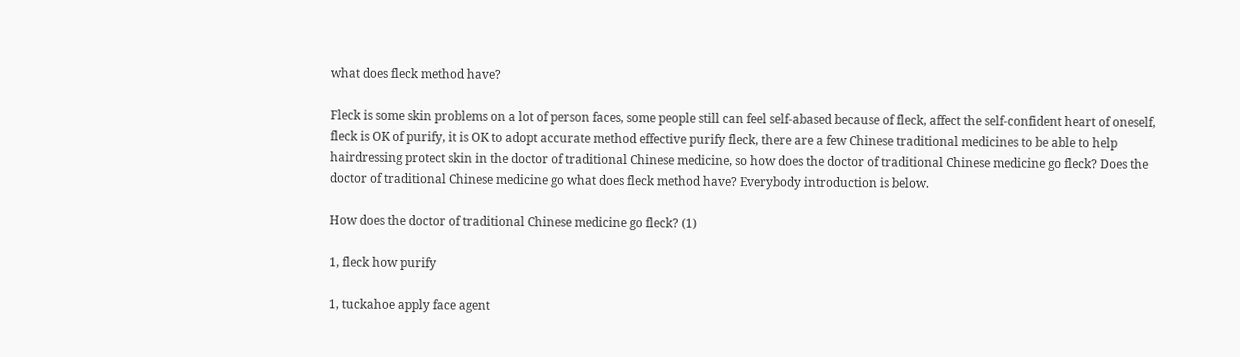what does fleck method have?

Fleck is some skin problems on a lot of person faces, some people still can feel self-abased because of fleck, affect the self-confident heart of oneself, fleck is OK of purify, it is OK to adopt accurate method effective purify fleck, there are a few Chinese traditional medicines to be able to help hairdressing protect skin in the doctor of traditional Chinese medicine, so how does the doctor of traditional Chinese medicine go fleck? Does the doctor of traditional Chinese medicine go what does fleck method have? Everybody introduction is below.

How does the doctor of traditional Chinese medicine go fleck? (1)

1, fleck how purify

1, tuckahoe apply face agent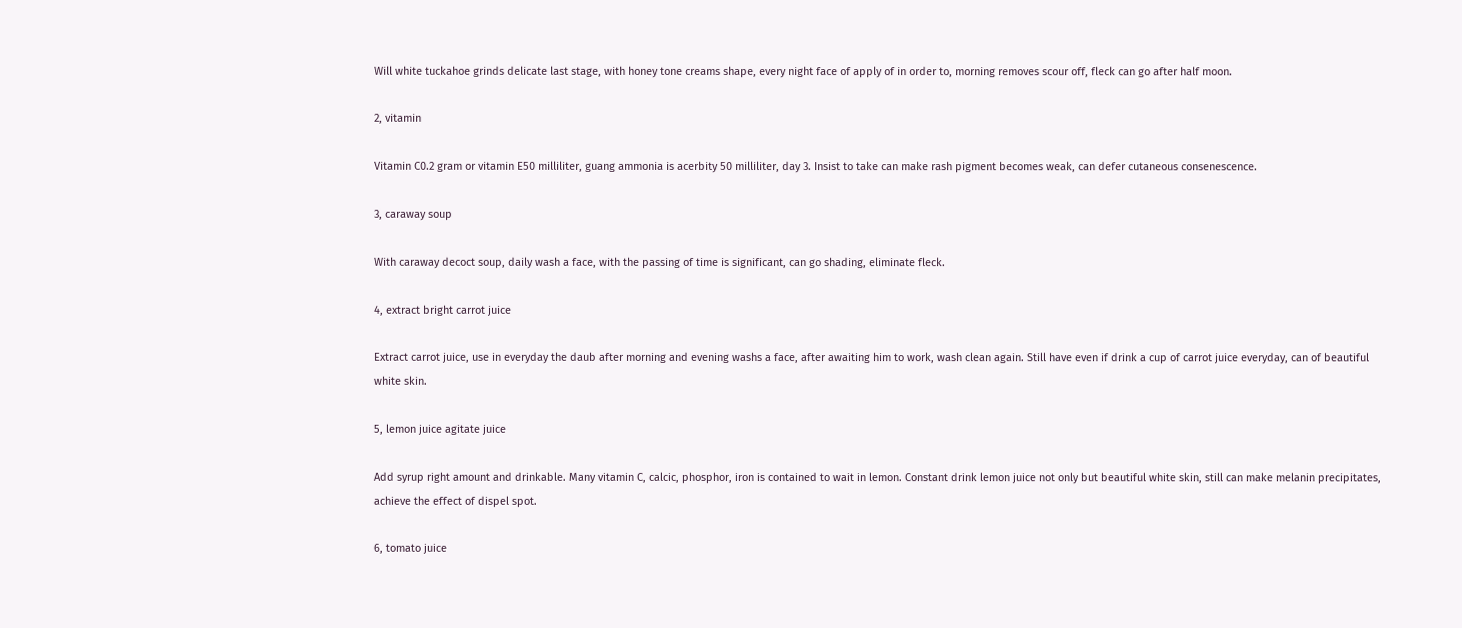Will white tuckahoe grinds delicate last stage, with honey tone creams shape, every night face of apply of in order to, morning removes scour off, fleck can go after half moon.

2, vitamin

Vitamin C0.2 gram or vitamin E50 milliliter, guang ammonia is acerbity 50 milliliter, day 3. Insist to take can make rash pigment becomes weak, can defer cutaneous consenescence.

3, caraway soup

With caraway decoct soup, daily wash a face, with the passing of time is significant, can go shading, eliminate fleck.

4, extract bright carrot juice

Extract carrot juice, use in everyday the daub after morning and evening washs a face, after awaiting him to work, wash clean again. Still have even if drink a cup of carrot juice everyday, can of beautiful white skin.

5, lemon juice agitate juice

Add syrup right amount and drinkable. Many vitamin C, calcic, phosphor, iron is contained to wait in lemon. Constant drink lemon juice not only but beautiful white skin, still can make melanin precipitates, achieve the effect of dispel spot.

6, tomato juice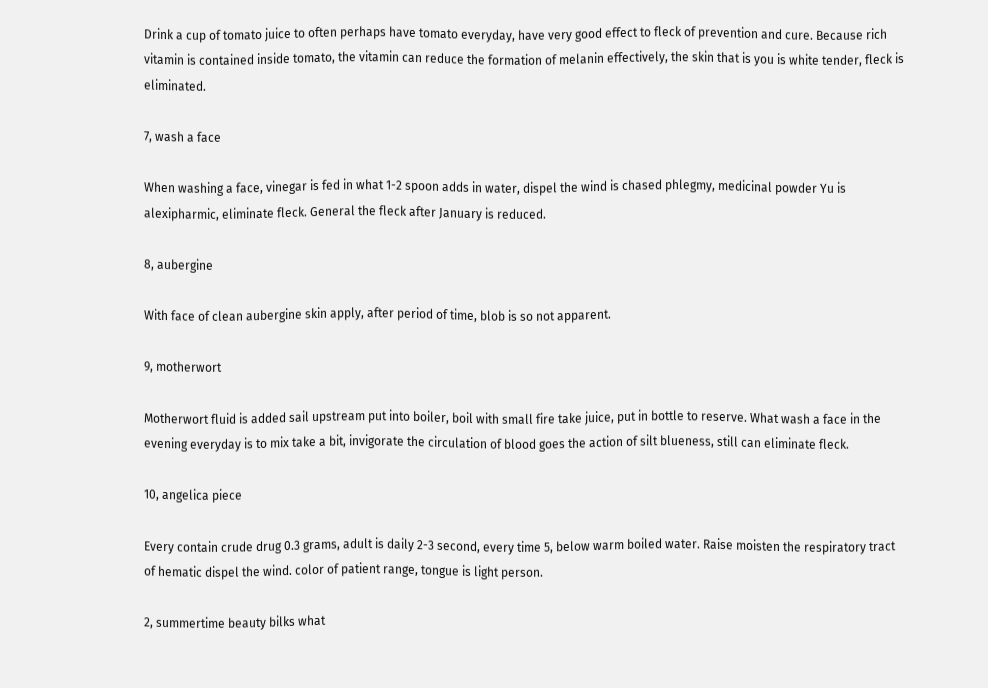Drink a cup of tomato juice to often perhaps have tomato everyday, have very good effect to fleck of prevention and cure. Because rich vitamin is contained inside tomato, the vitamin can reduce the formation of melanin effectively, the skin that is you is white tender, fleck is eliminated.

7, wash a face

When washing a face, vinegar is fed in what 1-2 spoon adds in water, dispel the wind is chased phlegmy, medicinal powder Yu is alexipharmic, eliminate fleck. General the fleck after January is reduced.

8, aubergine

With face of clean aubergine skin apply, after period of time, blob is so not apparent.

9, motherwort

Motherwort fluid is added sail upstream put into boiler, boil with small fire take juice, put in bottle to reserve. What wash a face in the evening everyday is to mix take a bit, invigorate the circulation of blood goes the action of silt blueness, still can eliminate fleck.

10, angelica piece

Every contain crude drug 0.3 grams, adult is daily 2-3 second, every time 5, below warm boiled water. Raise moisten the respiratory tract of hematic dispel the wind. color of patient range, tongue is light person.

2, summertime beauty bilks what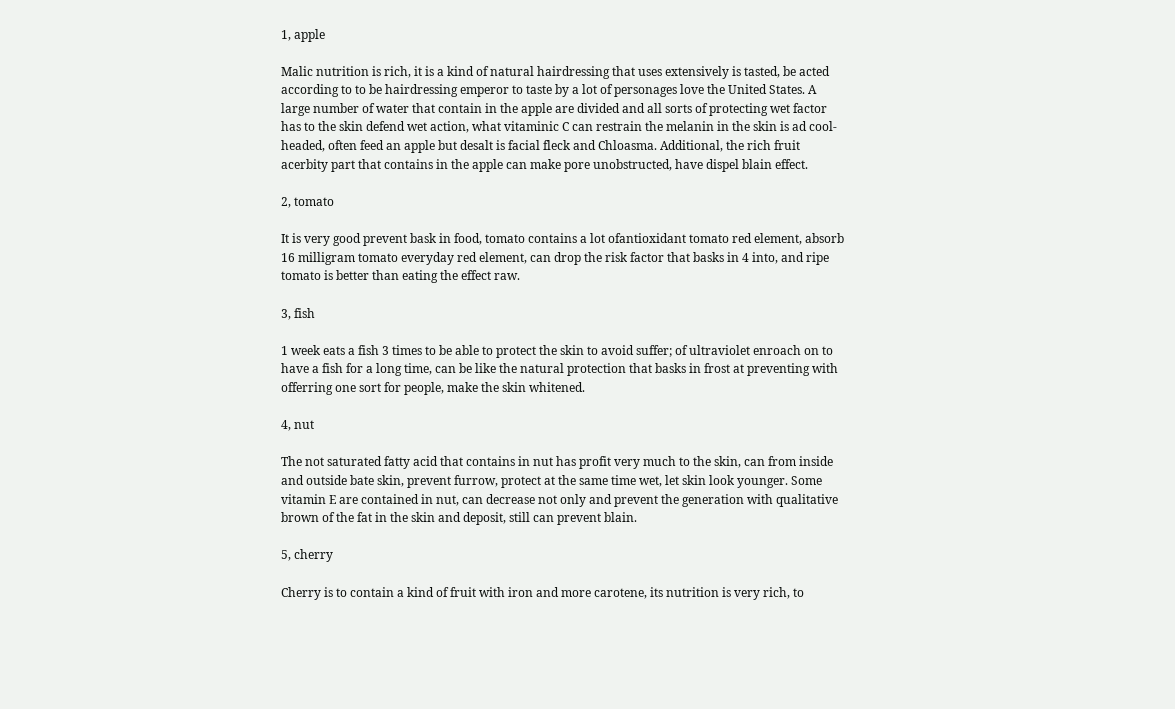1, apple

Malic nutrition is rich, it is a kind of natural hairdressing that uses extensively is tasted, be acted according to to be hairdressing emperor to taste by a lot of personages love the United States. A large number of water that contain in the apple are divided and all sorts of protecting wet factor has to the skin defend wet action, what vitaminic C can restrain the melanin in the skin is ad cool-headed, often feed an apple but desalt is facial fleck and Chloasma. Additional, the rich fruit acerbity part that contains in the apple can make pore unobstructed, have dispel blain effect.

2, tomato

It is very good prevent bask in food, tomato contains a lot ofantioxidant tomato red element, absorb 16 milligram tomato everyday red element, can drop the risk factor that basks in 4 into, and ripe tomato is better than eating the effect raw.

3, fish

1 week eats a fish 3 times to be able to protect the skin to avoid suffer; of ultraviolet enroach on to have a fish for a long time, can be like the natural protection that basks in frost at preventing with offerring one sort for people, make the skin whitened.

4, nut

The not saturated fatty acid that contains in nut has profit very much to the skin, can from inside and outside bate skin, prevent furrow, protect at the same time wet, let skin look younger. Some vitamin E are contained in nut, can decrease not only and prevent the generation with qualitative brown of the fat in the skin and deposit, still can prevent blain.

5, cherry

Cherry is to contain a kind of fruit with iron and more carotene, its nutrition is very rich, to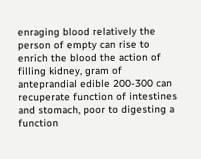enraging blood relatively the person of empty can rise to enrich the blood the action of filling kidney, gram of anteprandial edible 200-300 can recuperate function of intestines and stomach, poor to digesting a function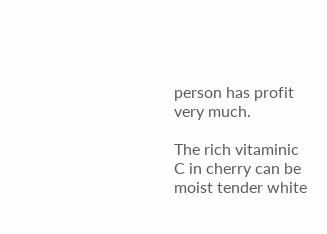person has profit very much.

The rich vitaminic C in cherry can be moist tender white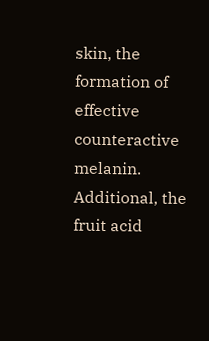skin, the formation of effective counteractive melanin. Additional, the fruit acid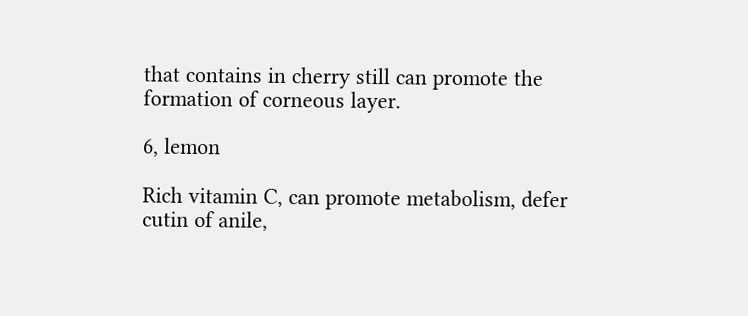that contains in cherry still can promote the formation of corneous layer.

6, lemon

Rich vitamin C, can promote metabolism, defer cutin of anile,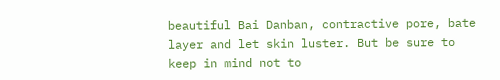beautiful Bai Danban, contractive pore, bate layer and let skin luster. But be sure to keep in mind not to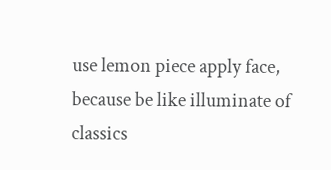use lemon piece apply face, because be like illuminate of classics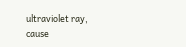ultraviolet ray, cause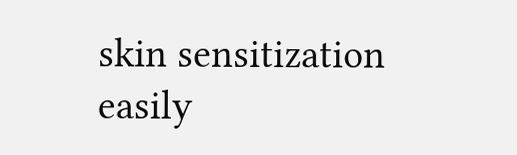skin sensitization easily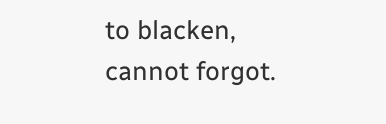to blacken, cannot forgot.